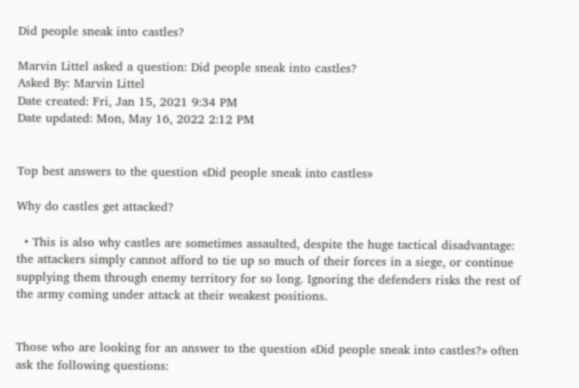Did people sneak into castles?

Marvin Littel asked a question: Did people sneak into castles?
Asked By: Marvin Littel
Date created: Fri, Jan 15, 2021 9:34 PM
Date updated: Mon, May 16, 2022 2:12 PM


Top best answers to the question «Did people sneak into castles»

Why do castles get attacked?

  • This is also why castles are sometimes assaulted, despite the huge tactical disadvantage: the attackers simply cannot afford to tie up so much of their forces in a siege, or continue supplying them through enemy territory for so long. Ignoring the defenders risks the rest of the army coming under attack at their weakest positions.


Those who are looking for an answer to the question «Did people sneak into castles?» often ask the following questions: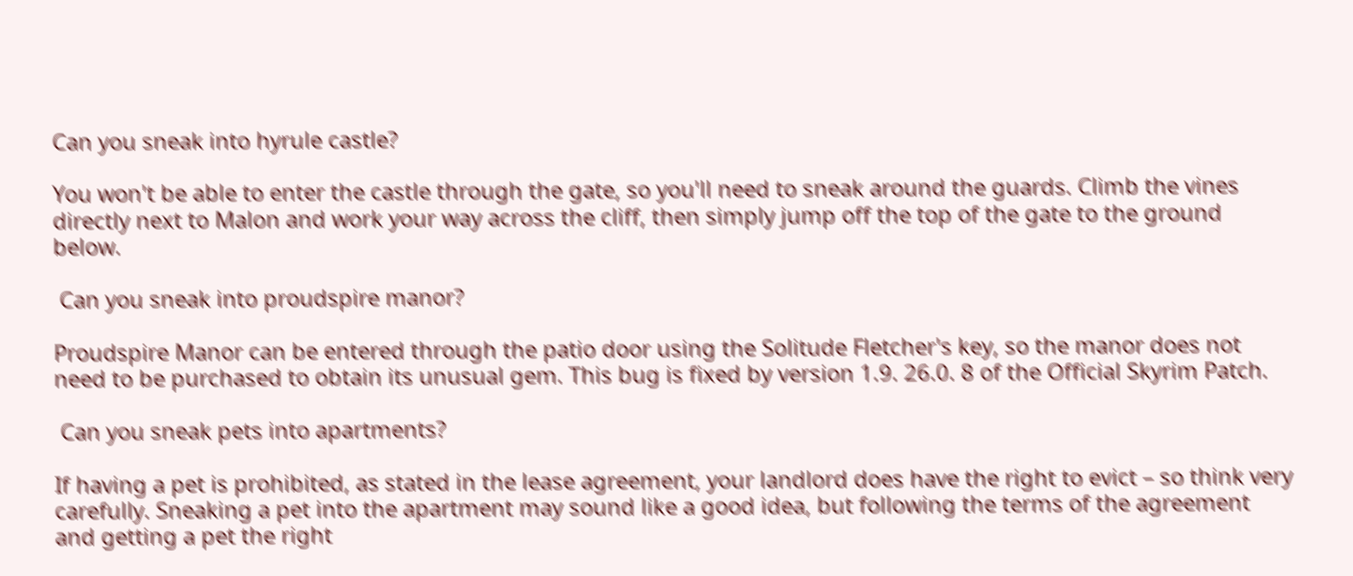Can you sneak into hyrule castle?

You won't be able to enter the castle through the gate, so you'll need to sneak around the guards. Climb the vines directly next to Malon and work your way across the cliff, then simply jump off the top of the gate to the ground below.

 Can you sneak into proudspire manor?

Proudspire Manor can be entered through the patio door using the Solitude Fletcher's key, so the manor does not need to be purchased to obtain its unusual gem. This bug is fixed by version 1.9. 26.0. 8 of the Official Skyrim Patch.

 Can you sneak pets into apartments?

If having a pet is prohibited, as stated in the lease agreement, your landlord does have the right to evict – so think very carefully. Sneaking a pet into the apartment may sound like a good idea, but following the terms of the agreement and getting a pet the right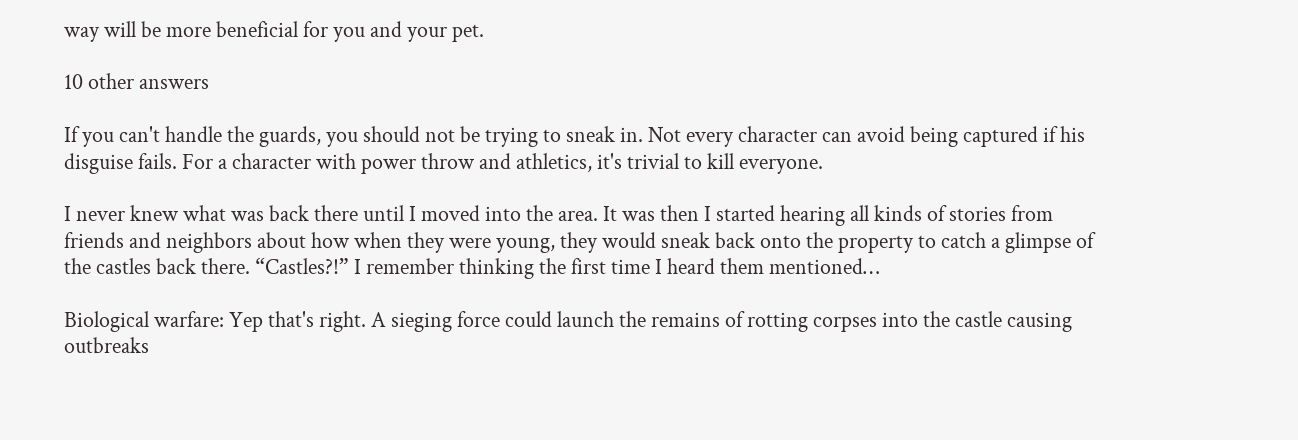way will be more beneficial for you and your pet.

10 other answers

If you can't handle the guards, you should not be trying to sneak in. Not every character can avoid being captured if his disguise fails. For a character with power throw and athletics, it's trivial to kill everyone.

I never knew what was back there until I moved into the area. It was then I started hearing all kinds of stories from friends and neighbors about how when they were young, they would sneak back onto the property to catch a glimpse of the castles back there. “Castles?!” I remember thinking the first time I heard them mentioned…

Biological warfare: Yep that's right. A sieging force could launch the remains of rotting corpses into the castle causing outbreaks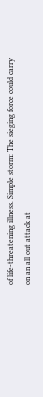of life-threatening illness. Simple storm: The sieging force could carry on an all out attack at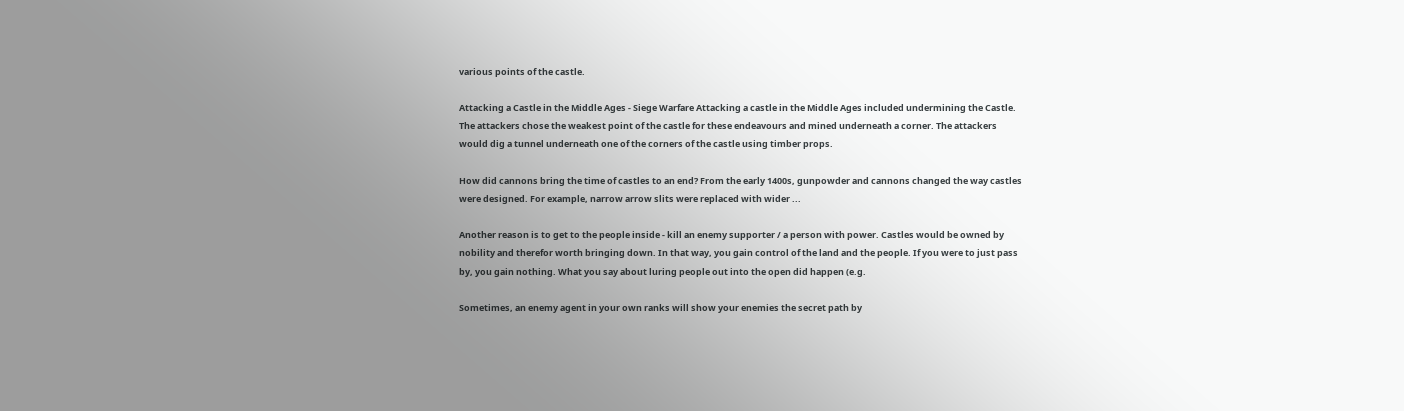various points of the castle.

Attacking a Castle in the Middle Ages - Siege Warfare Attacking a castle in the Middle Ages included undermining the Castle. The attackers chose the weakest point of the castle for these endeavours and mined underneath a corner. The attackers would dig a tunnel underneath one of the corners of the castle using timber props.

How did cannons bring the time of castles to an end? From the early 1400s, gunpowder and cannons changed the way castles were designed. For example, narrow arrow slits were replaced with wider ...

Another reason is to get to the people inside - kill an enemy supporter / a person with power. Castles would be owned by nobility and therefor worth bringing down. In that way, you gain control of the land and the people. If you were to just pass by, you gain nothing. What you say about luring people out into the open did happen (e.g.

Sometimes, an enemy agent in your own ranks will show your enemies the secret path by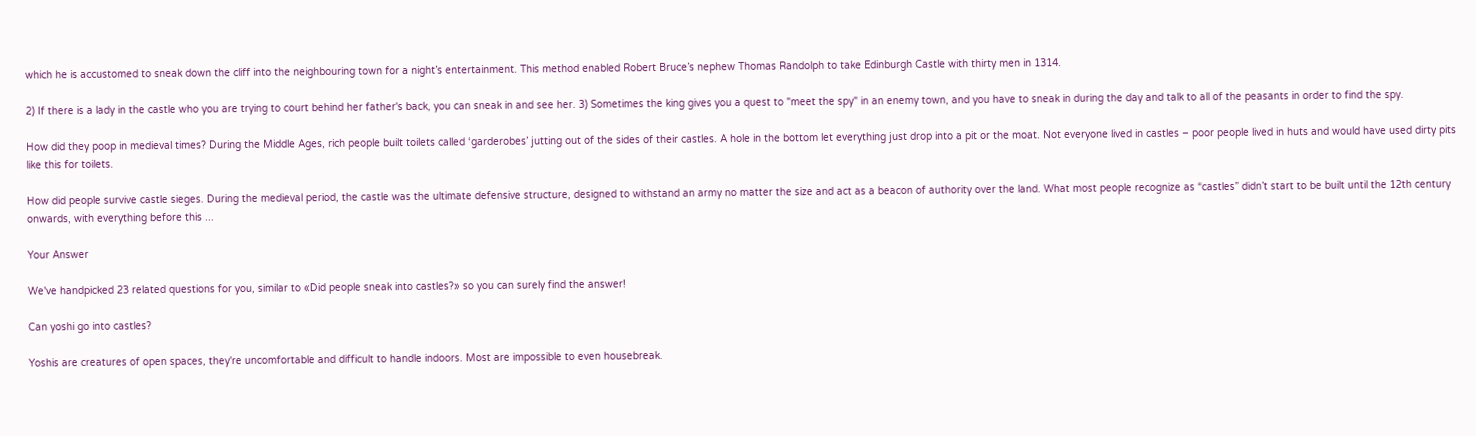which he is accustomed to sneak down the cliff into the neighbouring town for a night’s entertainment. This method enabled Robert Bruce’s nephew Thomas Randolph to take Edinburgh Castle with thirty men in 1314.

2) If there is a lady in the castle who you are trying to court behind her father's back, you can sneak in and see her. 3) Sometimes the king gives you a quest to "meet the spy" in an enemy town, and you have to sneak in during the day and talk to all of the peasants in order to find the spy.

How did they poop in medieval times? During the Middle Ages, rich people built toilets called ‘garderobes’ jutting out of the sides of their castles. A hole in the bottom let everything just drop into a pit or the moat. Not everyone lived in castles – poor people lived in huts and would have used dirty pits like this for toilets.

How did people survive castle sieges. During the medieval period, the castle was the ultimate defensive structure, designed to withstand an army no matter the size and act as a beacon of authority over the land. What most people recognize as “castles” didn’t start to be built until the 12th century onwards, with everything before this ...

Your Answer

We've handpicked 23 related questions for you, similar to «Did people sneak into castles?» so you can surely find the answer!

Can yoshi go into castles?

Yoshis are creatures of open spaces, they're uncomfortable and difficult to handle indoors. Most are impossible to even housebreak.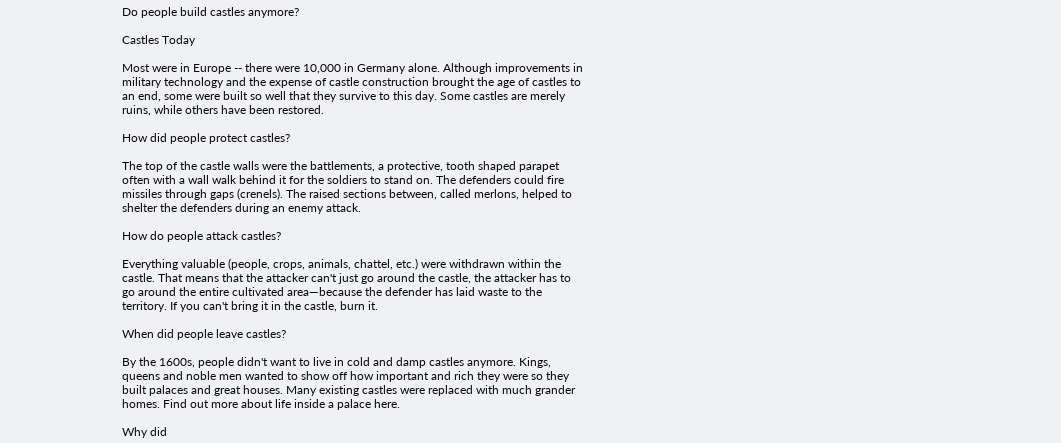Do people build castles anymore?

Castles Today

Most were in Europe -- there were 10,000 in Germany alone. Although improvements in military technology and the expense of castle construction brought the age of castles to an end, some were built so well that they survive to this day. Some castles are merely ruins, while others have been restored.

How did people protect castles?

The top of the castle walls were the battlements, a protective, tooth shaped parapet often with a wall walk behind it for the soldiers to stand on. The defenders could fire missiles through gaps (crenels). The raised sections between, called merlons, helped to shelter the defenders during an enemy attack.

How do people attack castles?

Everything valuable (people, crops, animals, chattel, etc.) were withdrawn within the castle. That means that the attacker can't just go around the castle, the attacker has to go around the entire cultivated area—because the defender has laid waste to the territory. If you can't bring it in the castle, burn it.

When did people leave castles?

By the 1600s, people didn't want to live in cold and damp castles anymore. Kings, queens and noble men wanted to show off how important and rich they were so they built palaces and great houses. Many existing castles were replaced with much grander homes. Find out more about life inside a palace here.

Why did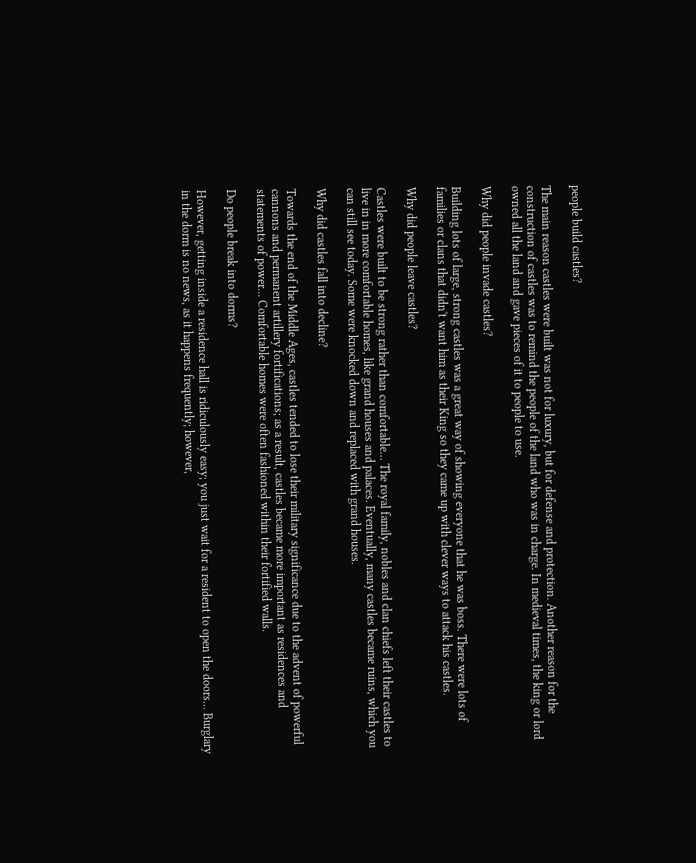people build castles?

The main reason castles were built was not for luxury, but for defense and protection. Another reason for the construction of castles was to remind the people of the land who was in charge. In medieval times, the king or lord owned all the land and gave pieces of it to people to use.

Why did people invade castles?

Building lots of large, strong castles was a great way of showing everyone that he was boss. There were lots of families or clans that didn't want him as their King so they came up with clever ways to attack his castles.

Why did people leave castles?

Castles were built to be strong rather than comfortable… The royal family, nobles and clan chiefs left their castles to live in in more comfortable homes, like grand houses and palaces. Eventually, many castles became ruins, which you can still see today. Some were knocked down and replaced with grand houses.

Why did castles fall into decline?

Towards the end of the Middle Ages, castles tended to lose their military significance due to the advent of powerful cannons and permanent artillery fortifications; as a result, castles became more important as residences and statements of power… Comfortable homes were often fashioned within their fortified walls.

Do people break into dorms?

However, getting inside a residence hall is ridiculously easy; you just wait for a resident to open the doors… Burglary in the dorm is no news, as it happens frequently; however,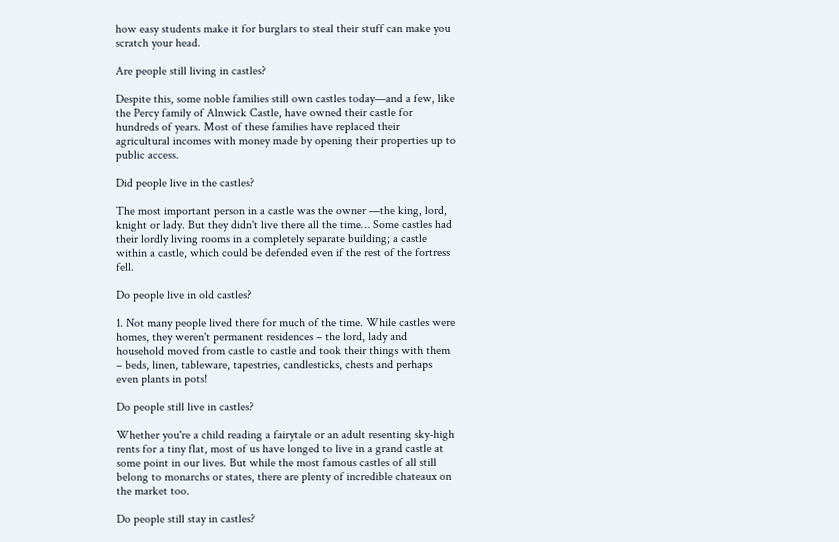how easy students make it for burglars to steal their stuff can make you scratch your head.

Are people still living in castles?

Despite this, some noble families still own castles today—and a few, like the Percy family of Alnwick Castle, have owned their castle for hundreds of years. Most of these families have replaced their agricultural incomes with money made by opening their properties up to public access.

Did people live in the castles?

The most important person in a castle was the owner —the king, lord, knight or lady. But they didn't live there all the time… Some castles had their lordly living rooms in a completely separate building; a castle within a castle, which could be defended even if the rest of the fortress fell.

Do people live in old castles?

1. Not many people lived there for much of the time. While castles were homes, they weren't permanent residences – the lord, lady and household moved from castle to castle and took their things with them – beds, linen, tableware, tapestries, candlesticks, chests and perhaps even plants in pots!

Do people still live in castles?

Whether you're a child reading a fairytale or an adult resenting sky-high rents for a tiny flat, most of us have longed to live in a grand castle at some point in our lives. But while the most famous castles of all still belong to monarchs or states, there are plenty of incredible chateaux on the market too.

Do people still stay in castles?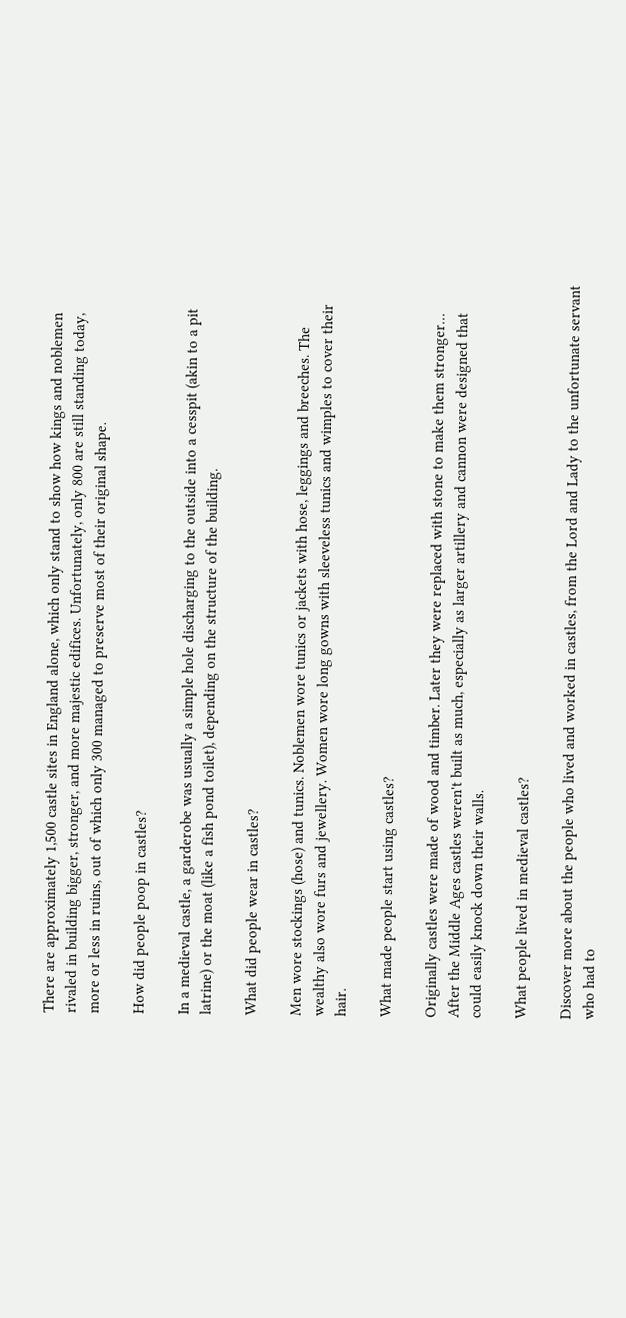There are approximately 1,500 castle sites in England alone, which only stand to show how kings and noblemen rivaled in building bigger, stronger, and more majestic edifices. Unfortunately, only 800 are still standing today, more or less in ruins, out of which only 300 managed to preserve most of their original shape.

How did people poop in castles?

In a medieval castle, a garderobe was usually a simple hole discharging to the outside into a cesspit (akin to a pit latrine) or the moat (like a fish pond toilet), depending on the structure of the building.

What did people wear in castles?

Men wore stockings (hose) and tunics. Noblemen wore tunics or jackets with hose, leggings and breeches. The wealthy also wore furs and jewellery. Women wore long gowns with sleeveless tunics and wimples to cover their hair.

What made people start using castles?

Originally castles were made of wood and timber. Later they were replaced with stone to make them stronger… After the Middle Ages castles weren't built as much, especially as larger artillery and cannon were designed that could easily knock down their walls.

What people lived in medieval castles?

Discover more about the people who lived and worked in castles, from the Lord and Lady to the unfortunate servant who had to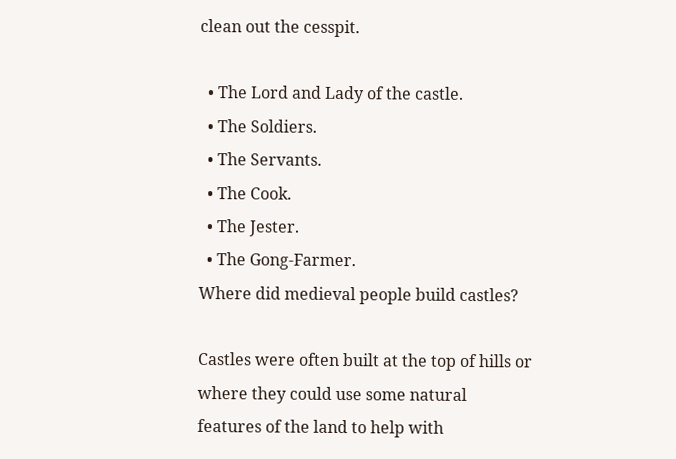clean out the cesspit.

  • The Lord and Lady of the castle.
  • The Soldiers.
  • The Servants.
  • The Cook.
  • The Jester.
  • The Gong-Farmer.
Where did medieval people build castles?

Castles were often built at the top of hills or where they could use some natural features of the land to help with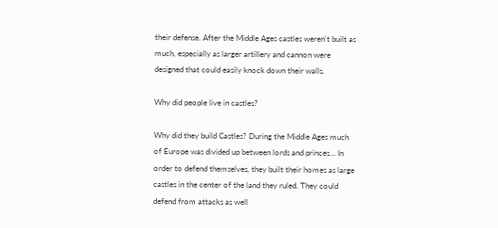their defense. After the Middle Ages castles weren't built as much, especially as larger artillery and cannon were designed that could easily knock down their walls.

Why did people live in castles?

Why did they build Castles? During the Middle Ages much of Europe was divided up between lords and princes… In order to defend themselves, they built their homes as large castles in the center of the land they ruled. They could defend from attacks as well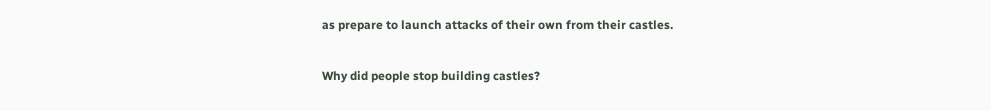as prepare to launch attacks of their own from their castles.

Why did people stop building castles?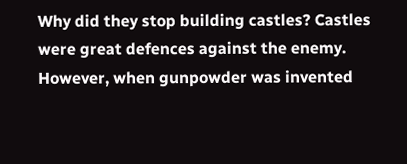Why did they stop building castles? Castles were great defences against the enemy. However, when gunpowder was invented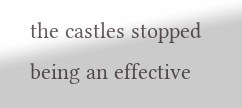the castles stopped being an effective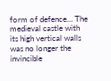form of defence… The medieval castle with its high vertical walls was no longer the invincible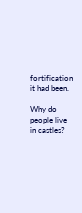fortification it had been.

Why do people live in castles?